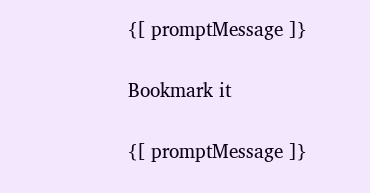{[ promptMessage ]}

Bookmark it

{[ promptMessage ]}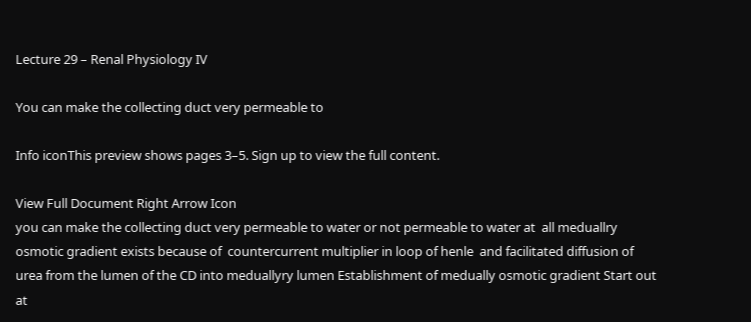Lecture 29 – Renal Physiology IV

You can make the collecting duct very permeable to

Info iconThis preview shows pages 3–5. Sign up to view the full content.

View Full Document Right Arrow Icon
you can make the collecting duct very permeable to water or not permeable to water at  all meduallry osmotic gradient exists because of  countercurrent multiplier in loop of henle  and facilitated diffusion of urea from the lumen of the CD into meduallyry lumen Establishment of medually osmotic gradient Start out at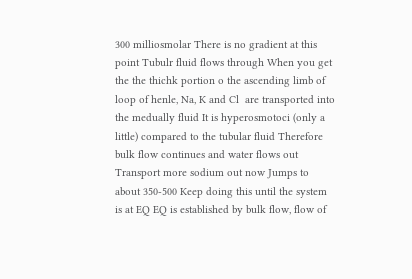300 milliosmolar There is no gradient at this point Tubulr fluid flows through When you get the the thichk portion o the ascending limb of loop of henle, Na, K and Cl  are transported into the medually fluid It is hyperosmotoci (only a little) compared to the tubular fluid Therefore bulk flow continues and water flows out Transport more sodium out now Jumps to about 350-500 Keep doing this until the system is at EQ EQ is established by bulk flow, flow of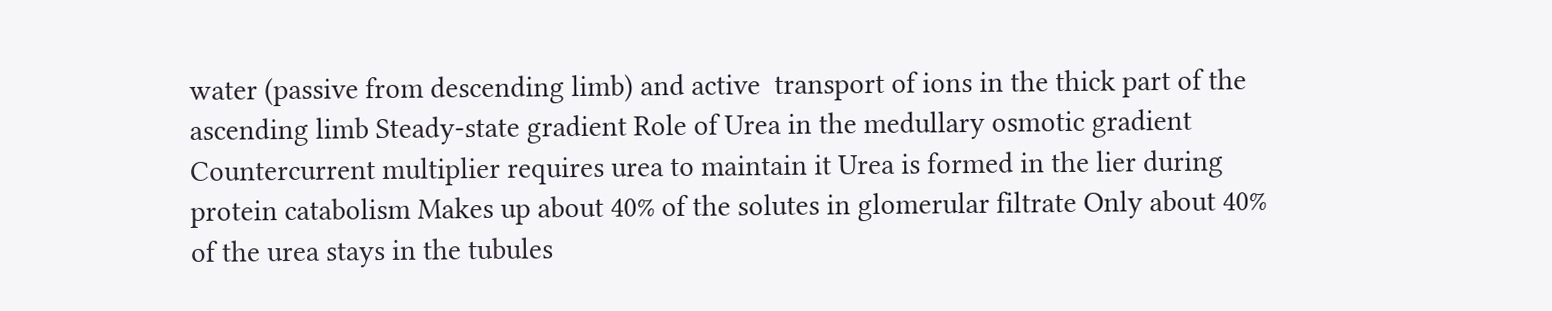water (passive from descending limb) and active  transport of ions in the thick part of the ascending limb Steady-state gradient Role of Urea in the medullary osmotic gradient Countercurrent multiplier requires urea to maintain it Urea is formed in the lier during protein catabolism Makes up about 40% of the solutes in glomerular filtrate Only about 40% of the urea stays in the tubules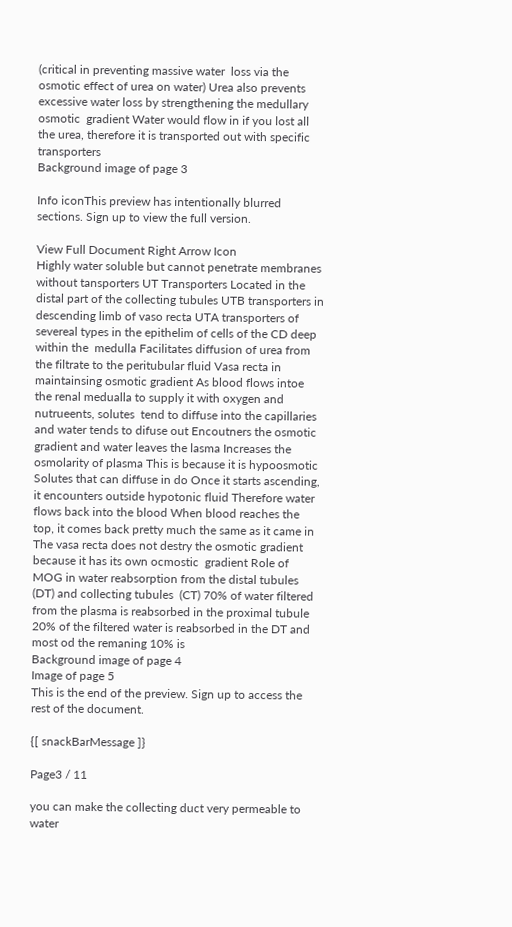(critical in preventing massive water  loss via the osmotic effect of urea on water) Urea also prevents excessive water loss by strengthening the medullary osmotic  gradient Water would flow in if you lost all the urea, therefore it is transported out with specific  transporters
Background image of page 3

Info iconThis preview has intentionally blurred sections. Sign up to view the full version.

View Full Document Right Arrow Icon
Highly water soluble but cannot penetrate membranes without tansporters UT Transporters Located in the distal part of the collecting tubules UTB transporters in descending limb of vaso recta UTA transporters of severeal types in the epithelim of cells of the CD deep within the  medulla Facilitates diffusion of urea from the filtrate to the peritubular fluid Vasa recta in maintainsing osmotic gradient As blood flows intoe the renal medualla to supply it with oxygen and nutrueents, solutes  tend to diffuse into the capillaries and water tends to difuse out Encoutners the osmotic gradient and water leaves the lasma Increases the osmolarity of plasma This is because it is hypoosmotic Solutes that can diffuse in do Once it starts ascending, it encounters outside hypotonic fluid Therefore water flows back into the blood When blood reaches the top, it comes back pretty much the same as it came in The vasa recta does not destry the osmotic gradient because it has its own ocmostic  gradient Role of MOG in water reabsorption from the distal tubules (DT) and collecting tubules  (CT) 70% of water filtered from the plasma is reabsorbed in the proximal tubule 20% of the filtered water is reabsorbed in the DT and most od the remaning 10% is
Background image of page 4
Image of page 5
This is the end of the preview. Sign up to access the rest of the document.

{[ snackBarMessage ]}

Page3 / 11

you can make the collecting duct very permeable to water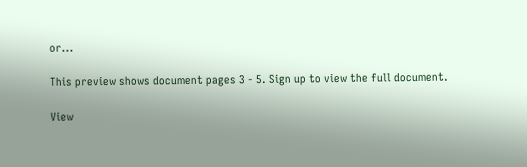or...

This preview shows document pages 3 - 5. Sign up to view the full document.

View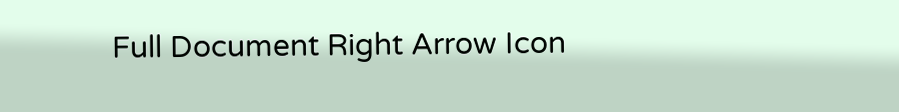Full Document Right Arrow Icon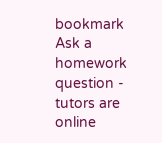bookmark
Ask a homework question - tutors are online